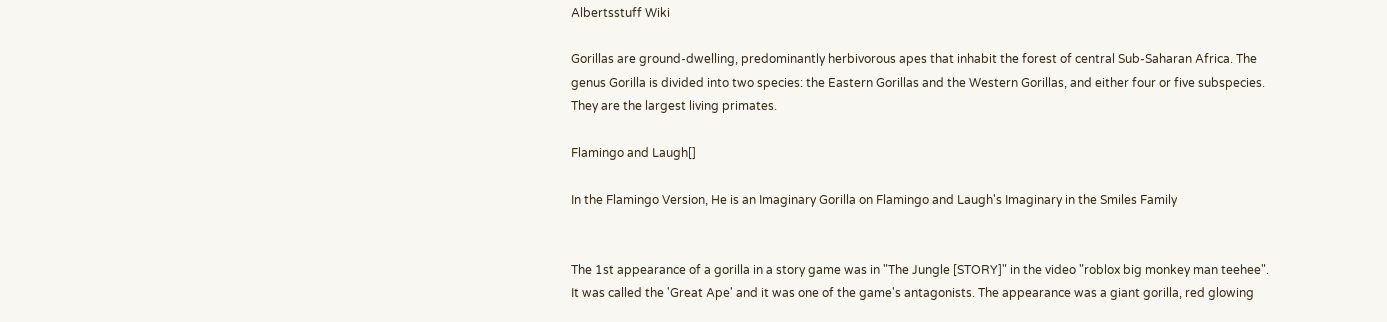Albertsstuff Wiki

Gorillas are ground-dwelling, predominantly herbivorous apes that inhabit the forest of central Sub-Saharan Africa. The genus Gorilla is divided into two species: the Eastern Gorillas and the Western Gorillas, and either four or five subspecies. They are the largest living primates.

Flamingo and Laugh[]

In the Flamingo Version, He is an Imaginary Gorilla on Flamingo and Laugh's Imaginary in the Smiles Family


The 1st appearance of a gorilla in a story game was in "The Jungle [STORY]" in the video "roblox big monkey man teehee". It was called the 'Great Ape' and it was one of the game's antagonists. The appearance was a giant gorilla, red glowing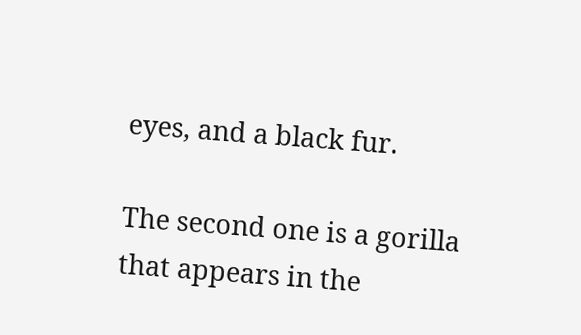eyes, and a black fur.

The second one is a gorilla that appears in the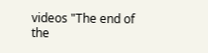videos "The end of the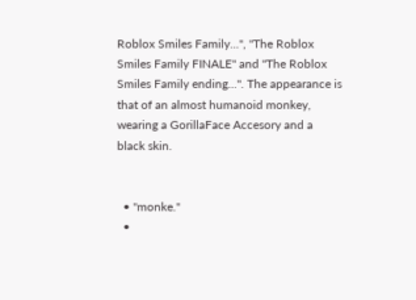Roblox Smiles Family...", "The Roblox Smiles Family FINALE" and "The Roblox Smiles Family ending...". The appearance is that of an almost humanoid monkey, wearing a GorillaFace Accesory and a black skin.


  • ''monke.''
  •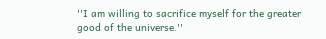''I am willing to sacrifice myself for the greater good of the universe.''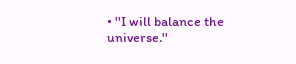• ''I will balance the universe.''